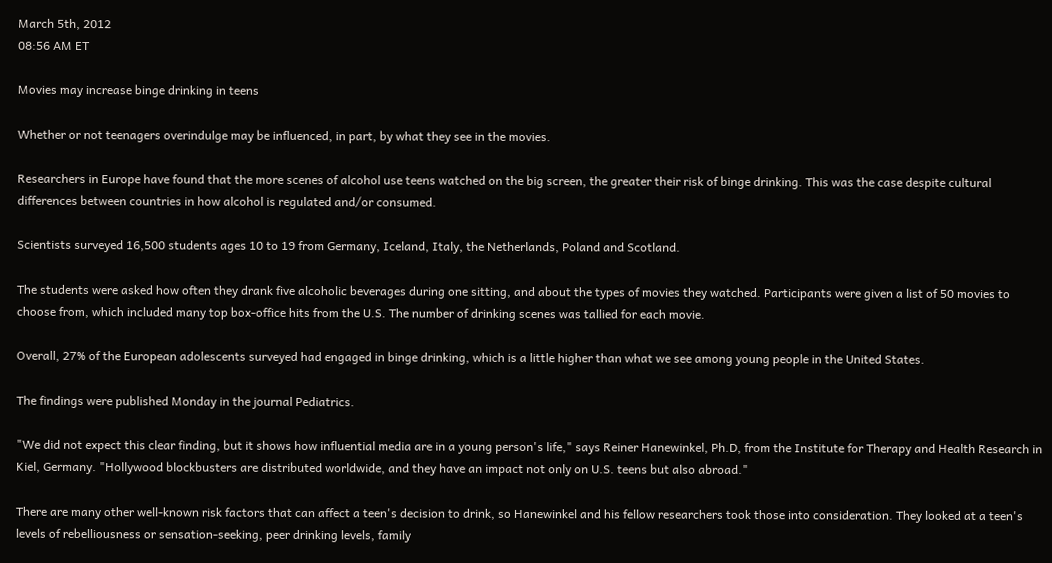March 5th, 2012
08:56 AM ET

Movies may increase binge drinking in teens

Whether or not teenagers overindulge may be influenced, in part, by what they see in the movies.

Researchers in Europe have found that the more scenes of alcohol use teens watched on the big screen, the greater their risk of binge drinking. This was the case despite cultural differences between countries in how alcohol is regulated and/or consumed.

Scientists surveyed 16,500 students ages 10 to 19 from Germany, Iceland, Italy, the Netherlands, Poland and Scotland.

The students were asked how often they drank five alcoholic beverages during one sitting, and about the types of movies they watched. Participants were given a list of 50 movies to choose from, which included many top box-office hits from the U.S. The number of drinking scenes was tallied for each movie.

Overall, 27% of the European adolescents surveyed had engaged in binge drinking, which is a little higher than what we see among young people in the United States.

The findings were published Monday in the journal Pediatrics.

"We did not expect this clear finding, but it shows how influential media are in a young person's life," says Reiner Hanewinkel, Ph.D, from the Institute for Therapy and Health Research in Kiel, Germany. "Hollywood blockbusters are distributed worldwide, and they have an impact not only on U.S. teens but also abroad."

There are many other well-known risk factors that can affect a teen's decision to drink, so Hanewinkel and his fellow researchers took those into consideration. They looked at a teen's levels of rebelliousness or sensation-seeking, peer drinking levels, family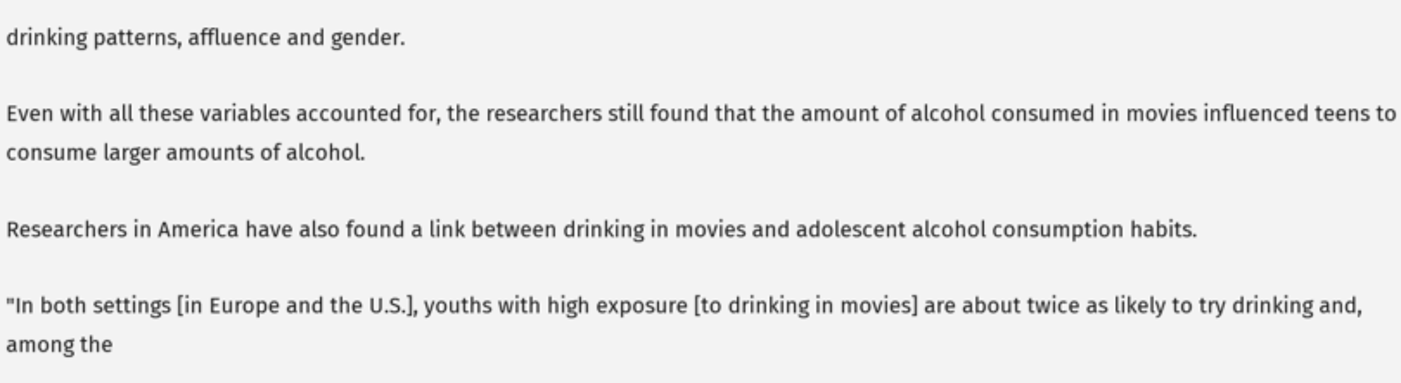drinking patterns, affluence and gender.

Even with all these variables accounted for, the researchers still found that the amount of alcohol consumed in movies influenced teens to consume larger amounts of alcohol.

Researchers in America have also found a link between drinking in movies and adolescent alcohol consumption habits.

"In both settings [in Europe and the U.S.], youths with high exposure [to drinking in movies] are about twice as likely to try drinking and, among the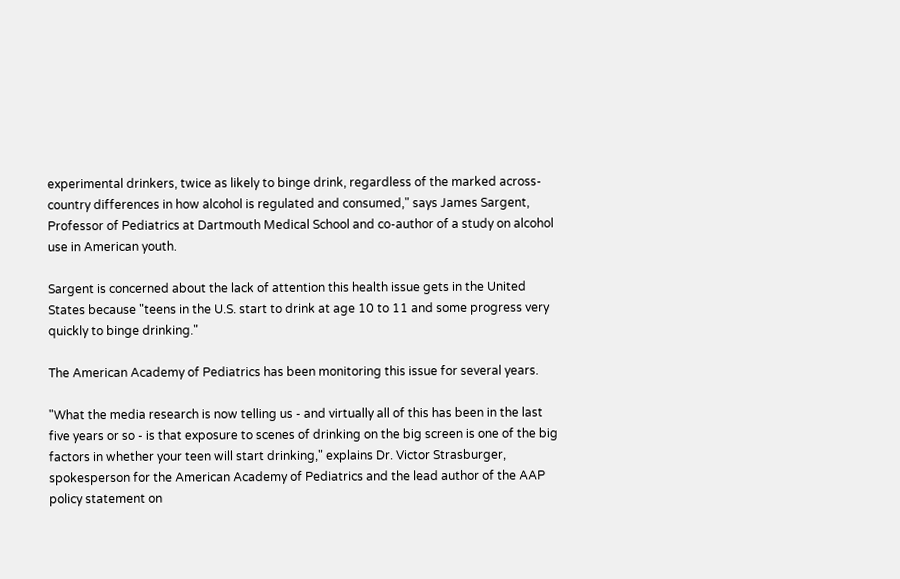experimental drinkers, twice as likely to binge drink, regardless of the marked across-country differences in how alcohol is regulated and consumed," says James Sargent, Professor of Pediatrics at Dartmouth Medical School and co-author of a study on alcohol use in American youth.

Sargent is concerned about the lack of attention this health issue gets in the United States because "teens in the U.S. start to drink at age 10 to 11 and some progress very quickly to binge drinking."

The American Academy of Pediatrics has been monitoring this issue for several years.

"What the media research is now telling us - and virtually all of this has been in the last five years or so - is that exposure to scenes of drinking on the big screen is one of the big factors in whether your teen will start drinking," explains Dr. Victor Strasburger, spokesperson for the American Academy of Pediatrics and the lead author of the AAP policy statement on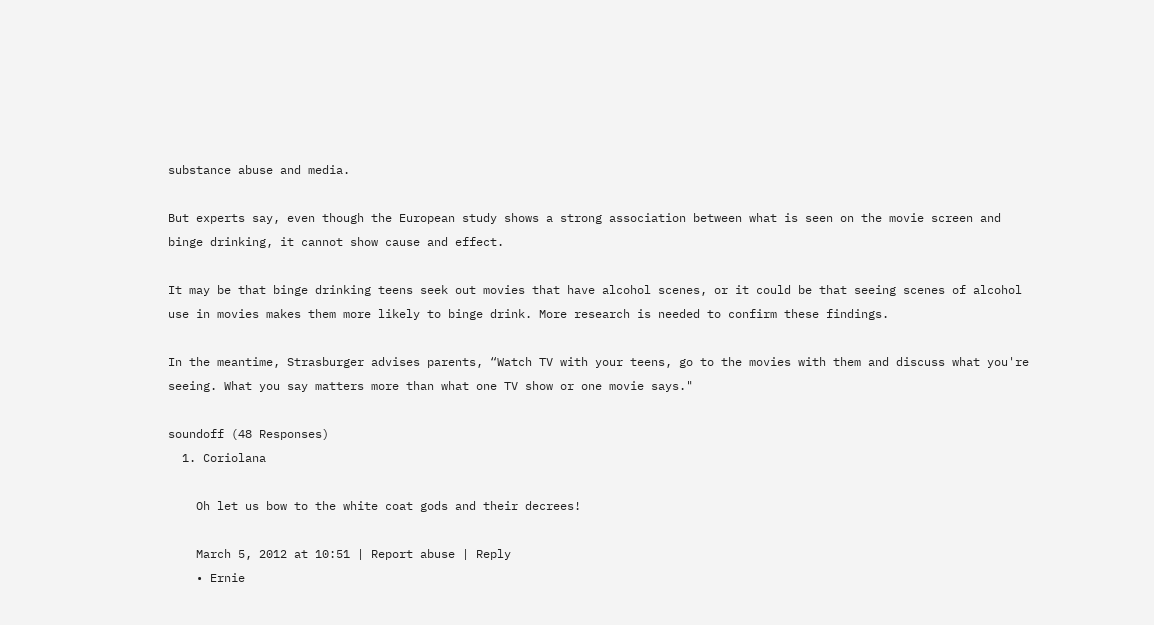substance abuse and media.

But experts say, even though the European study shows a strong association between what is seen on the movie screen and binge drinking, it cannot show cause and effect.

It may be that binge drinking teens seek out movies that have alcohol scenes, or it could be that seeing scenes of alcohol use in movies makes them more likely to binge drink. More research is needed to confirm these findings.

In the meantime, Strasburger advises parents, “Watch TV with your teens, go to the movies with them and discuss what you're seeing. What you say matters more than what one TV show or one movie says."

soundoff (48 Responses)
  1. Coriolana

    Oh let us bow to the white coat gods and their decrees!

    March 5, 2012 at 10:51 | Report abuse | Reply
    • Ernie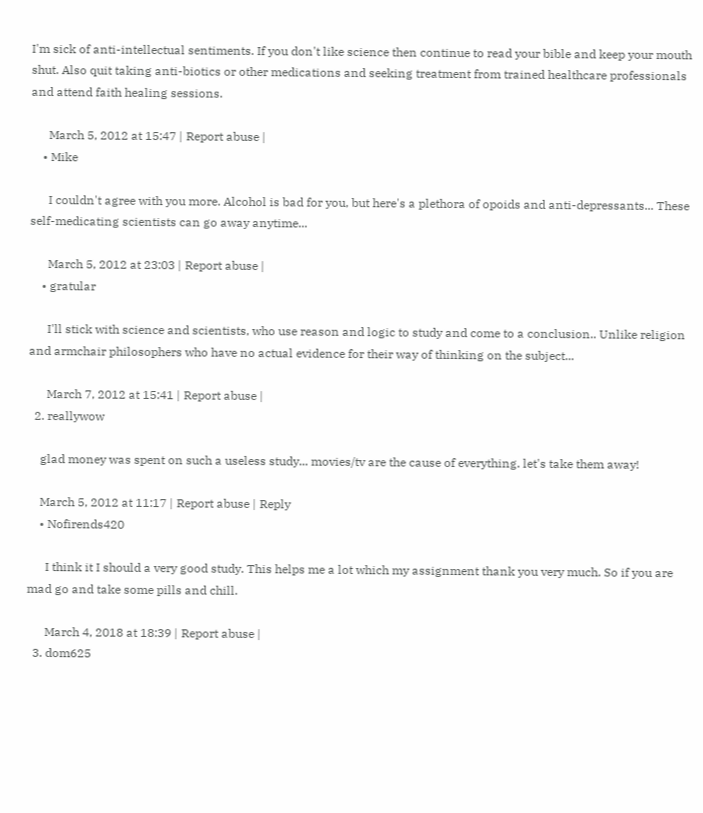I'm sick of anti-intellectual sentiments. If you don't like science then continue to read your bible and keep your mouth shut. Also quit taking anti-biotics or other medications and seeking treatment from trained healthcare professionals and attend faith healing sessions.

      March 5, 2012 at 15:47 | Report abuse |
    • Mike

      I couldn't agree with you more. Alcohol is bad for you, but here's a plethora of opoids and anti-depressants... These self-medicating scientists can go away anytime...

      March 5, 2012 at 23:03 | Report abuse |
    • gratular

      I'll stick with science and scientists, who use reason and logic to study and come to a conclusion.. Unlike religion and armchair philosophers who have no actual evidence for their way of thinking on the subject...

      March 7, 2012 at 15:41 | Report abuse |
  2. reallywow

    glad money was spent on such a useless study... movies/tv are the cause of everything. let's take them away!

    March 5, 2012 at 11:17 | Report abuse | Reply
    • Nofirends420

      I think it I should a very good study. This helps me a lot which my assignment thank you very much. So if you are mad go and take some pills and chill.

      March 4, 2018 at 18:39 | Report abuse |
  3. dom625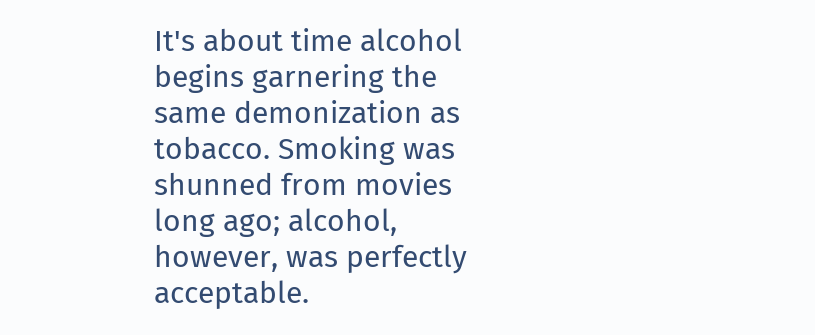It's about time alcohol begins garnering the same demonization as tobacco. Smoking was shunned from movies long ago; alcohol, however, was perfectly acceptable.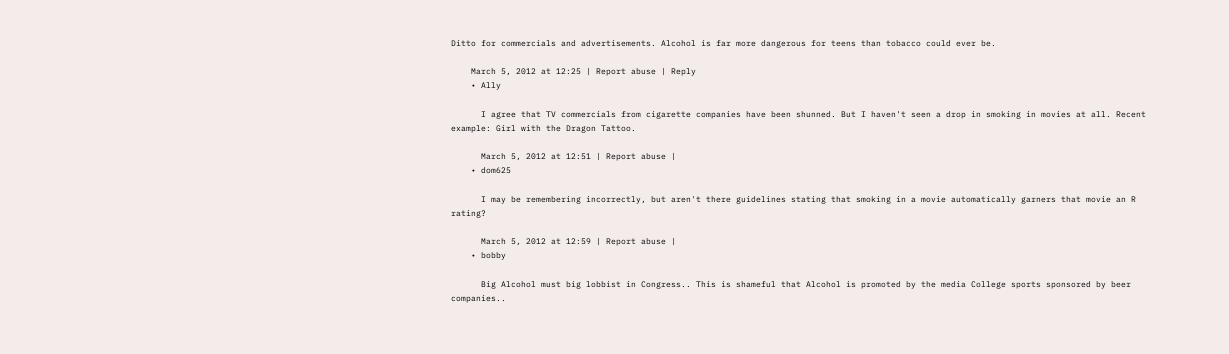Ditto for commercials and advertisements. Alcohol is far more dangerous for teens than tobacco could ever be.

    March 5, 2012 at 12:25 | Report abuse | Reply
    • Ally

      I agree that TV commercials from cigarette companies have been shunned. But I haven't seen a drop in smoking in movies at all. Recent example: Girl with the Dragon Tattoo.

      March 5, 2012 at 12:51 | Report abuse |
    • dom625

      I may be remembering incorrectly, but aren't there guidelines stating that smoking in a movie automatically garners that movie an R rating?

      March 5, 2012 at 12:59 | Report abuse |
    • bobby

      Big Alcohol must big lobbist in Congress.. This is shameful that Alcohol is promoted by the media College sports sponsored by beer companies..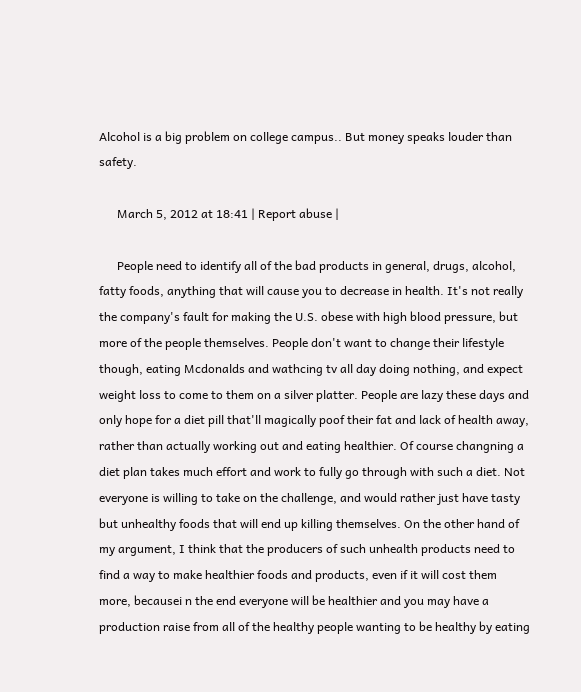Alcohol is a big problem on college campus.. But money speaks louder than safety.

      March 5, 2012 at 18:41 | Report abuse |

      People need to identify all of the bad products in general, drugs, alcohol, fatty foods, anything that will cause you to decrease in health. It's not really the company's fault for making the U.S. obese with high blood pressure, but more of the people themselves. People don't want to change their lifestyle though, eating Mcdonalds and wathcing tv all day doing nothing, and expect weight loss to come to them on a silver platter. People are lazy these days and only hope for a diet pill that'll magically poof their fat and lack of health away, rather than actually working out and eating healthier. Of course changning a diet plan takes much effort and work to fully go through with such a diet. Not everyone is willing to take on the challenge, and would rather just have tasty but unhealthy foods that will end up killing themselves. On the other hand of my argument, I think that the producers of such unhealth products need to find a way to make healthier foods and products, even if it will cost them more, becausei n the end everyone will be healthier and you may have a production raise from all of the healthy people wanting to be healthy by eating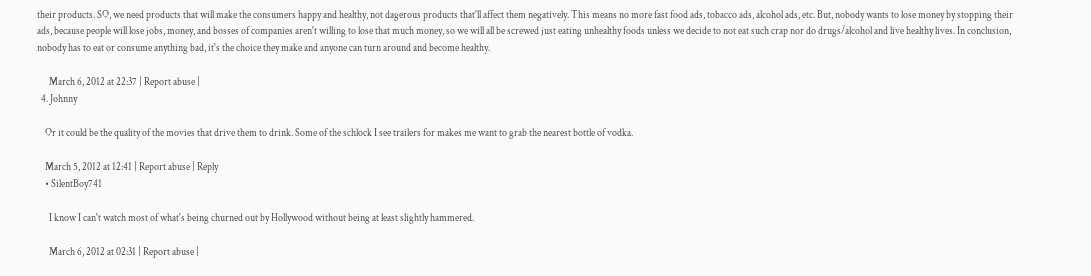their products. SO, we need products that will make the consumers happy and healthy, not dagerous products that'll affect them negatively. This means no more fast food ads, tobacco ads, alcohol ads, etc. But, nobody wants to lose money by stopping their ads, because people will lose jobs, money, and bosses of companies aren't willing to lose that much money, so we will all be screwed just eating unhealthy foods unless we decide to not eat such crap nor do drugs/alcohol and live healthy lives. In conclusion, nobody has to eat or consume anything bad, it's the choice they make and anyone can turn around and become healthy.

      March 6, 2012 at 22:37 | Report abuse |
  4. Johnny

    Or it could be the quality of the movies that drive them to drink. Some of the schlock I see trailers for makes me want to grab the nearest bottle of vodka.

    March 5, 2012 at 12:41 | Report abuse | Reply
    • SilentBoy741

      I know I can't watch most of what's being churned out by Hollywood without being at least slightly hammered.

      March 6, 2012 at 02:31 | Report abuse |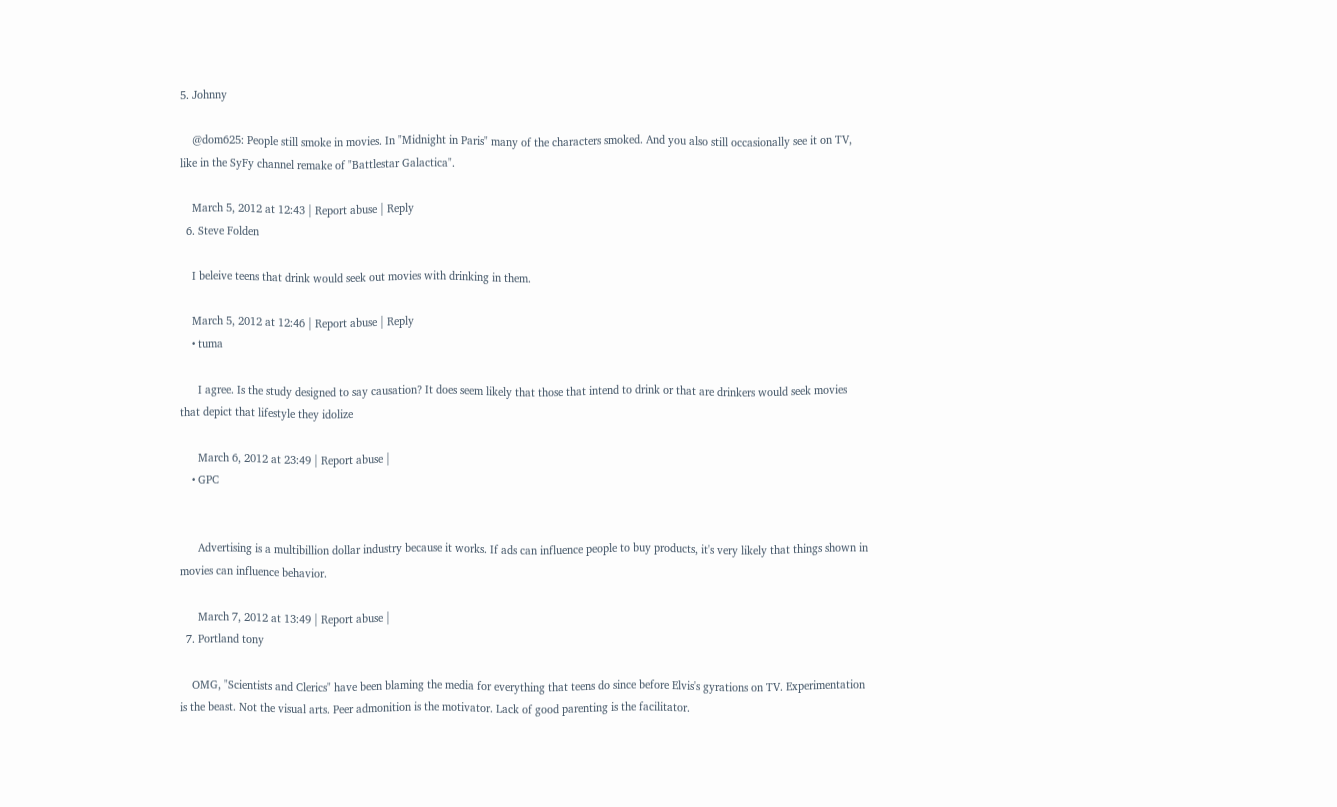5. Johnny

    @dom625: People still smoke in movies. In "Midnight in Paris" many of the characters smoked. And you also still occasionally see it on TV, like in the SyFy channel remake of "Battlestar Galactica".

    March 5, 2012 at 12:43 | Report abuse | Reply
  6. Steve Folden

    I beleive teens that drink would seek out movies with drinking in them.

    March 5, 2012 at 12:46 | Report abuse | Reply
    • tuma

      I agree. Is the study designed to say causation? It does seem likely that those that intend to drink or that are drinkers would seek movies that depict that lifestyle they idolize

      March 6, 2012 at 23:49 | Report abuse |
    • GPC


      Advertising is a multibillion dollar industry because it works. If ads can influence people to buy products, it's very likely that things shown in movies can influence behavior.

      March 7, 2012 at 13:49 | Report abuse |
  7. Portland tony

    OMG, "Scientists and Clerics" have been blaming the media for everything that teens do since before Elvis's gyrations on TV. Experimentation is the beast. Not the visual arts. Peer admonition is the motivator. Lack of good parenting is the facilitator.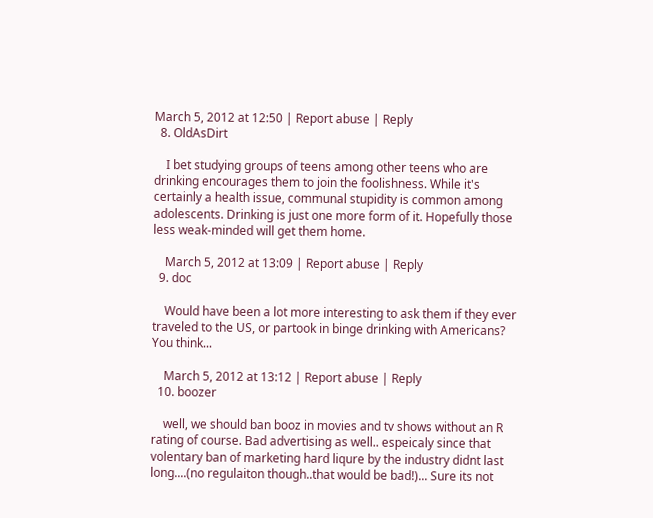March 5, 2012 at 12:50 | Report abuse | Reply
  8. OldAsDirt

    I bet studying groups of teens among other teens who are drinking encourages them to join the foolishness. While it's certainly a health issue, communal stupidity is common among adolescents. Drinking is just one more form of it. Hopefully those less weak-minded will get them home.

    March 5, 2012 at 13:09 | Report abuse | Reply
  9. doc

    Would have been a lot more interesting to ask them if they ever traveled to the US, or partook in binge drinking with Americans? You think...

    March 5, 2012 at 13:12 | Report abuse | Reply
  10. boozer

    well, we should ban booz in movies and tv shows without an R rating of course. Bad advertising as well.. espeicaly since that volentary ban of marketing hard liqure by the industry didnt last long....(no regulaiton though..that would be bad!)... Sure its not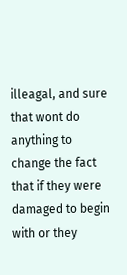illeagal, and sure that wont do anything to change the fact that if they were damaged to begin with or they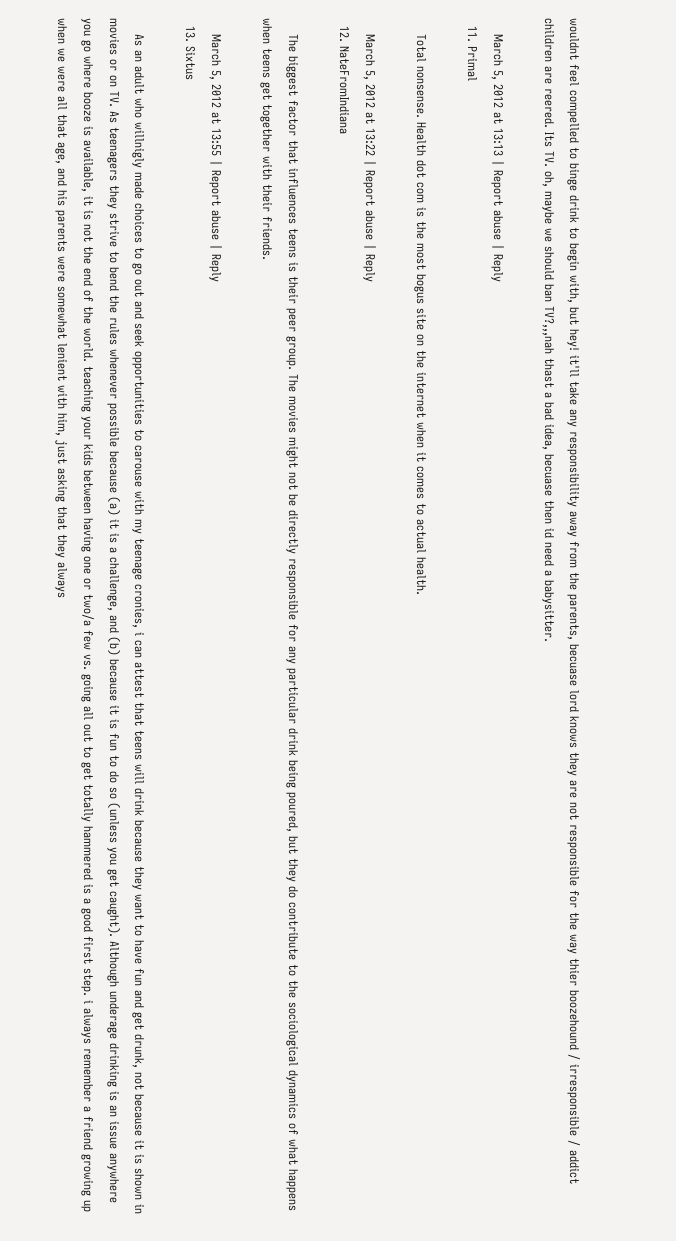wouldnt feel compelled to binge drink to begin with, but hey! it'll take any responsibility away from the parents, becuase lord knows they are not responsible for the way thier boozehound / irresponsible / addict children are reered. Its TV. oh, maybe we should ban TV?,,,nah thast a bad idea, becuase then id need a babysitter.

    March 5, 2012 at 13:13 | Report abuse | Reply
  11. Primal

    Total nonsense. Health dot com is the most bogus site on the internet when it comes to actual health.

    March 5, 2012 at 13:22 | Report abuse | Reply
  12. NateFromIndiana

    The biggest factor that influences teens is their peer group. The movies might not be directly responsible for any particular drink being poured, but they do contribute to the sociological dynamics of what happens when teens get together with their friends.

    March 5, 2012 at 13:55 | Report abuse | Reply
  13. Sixtus

    As an adult who willnigly made choices to go out and seek opportunities to carouse with my teenage cronies, i can attest that teens will drink because they want to have fun and get drunk, not because it is shown in movies or on TV. As teenagers they strive to bend the rules whenever possible because (a) it is a challenge, and (b) because it is fun to do so (unless you get caught). Although underage drinking is an issue anywhere you go where booze is available, it is not the end of the world. teaching your kids between having one or two/a few vs. going all out to get totally hammered is a good first step. i always remember a friend growing up when we were all that age, and his parents were somewhat lenient with him, just asking that they always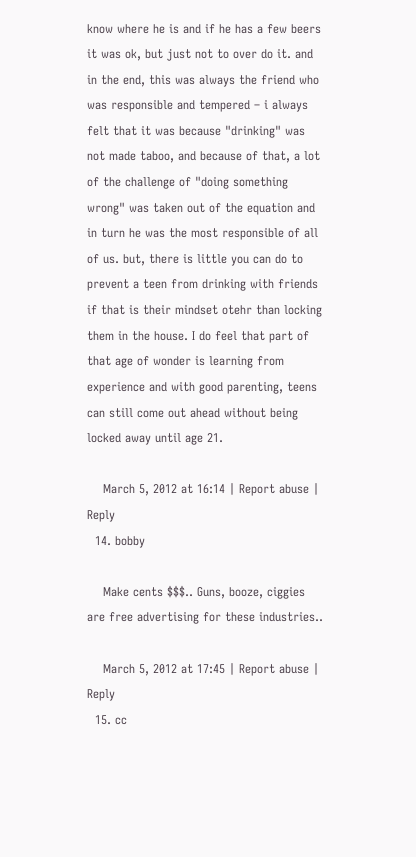know where he is and if he has a few beers it was ok, but just not to over do it. and in the end, this was always the friend who was responsible and tempered – i always felt that it was because "drinking" was not made taboo, and because of that, a lot of the challenge of "doing something wrong" was taken out of the equation and in turn he was the most responsible of all of us. but, there is little you can do to prevent a teen from drinking with friends if that is their mindset otehr than locking them in the house. I do feel that part of that age of wonder is learning from experience and with good parenting, teens can still come out ahead without being locked away until age 21.

    March 5, 2012 at 16:14 | Report abuse | Reply
  14. bobby

    Make cents $$$.. Guns, booze, ciggies are free advertising for these industries..

    March 5, 2012 at 17:45 | Report abuse | Reply
  15. cc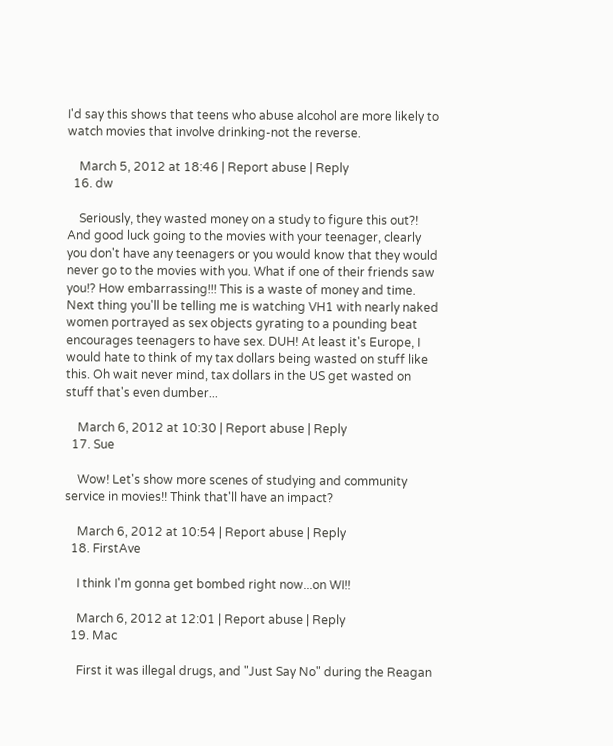I'd say this shows that teens who abuse alcohol are more likely to watch movies that involve drinking-not the reverse.

    March 5, 2012 at 18:46 | Report abuse | Reply
  16. dw

    Seriously, they wasted money on a study to figure this out?! And good luck going to the movies with your teenager, clearly you don't have any teenagers or you would know that they would never go to the movies with you. What if one of their friends saw you!? How embarrassing!!! This is a waste of money and time. Next thing you'll be telling me is watching VH1 with nearly naked women portrayed as sex objects gyrating to a pounding beat encourages teenagers to have sex. DUH! At least it's Europe, I would hate to think of my tax dollars being wasted on stuff like this. Oh wait never mind, tax dollars in the US get wasted on stuff that's even dumber...

    March 6, 2012 at 10:30 | Report abuse | Reply
  17. Sue

    Wow! Let's show more scenes of studying and community service in movies!! Think that'll have an impact?

    March 6, 2012 at 10:54 | Report abuse | Reply
  18. FirstAve

    I think I'm gonna get bombed right now...on WI!!

    March 6, 2012 at 12:01 | Report abuse | Reply
  19. Mac

    First it was illegal drugs, and "Just Say No" during the Reagan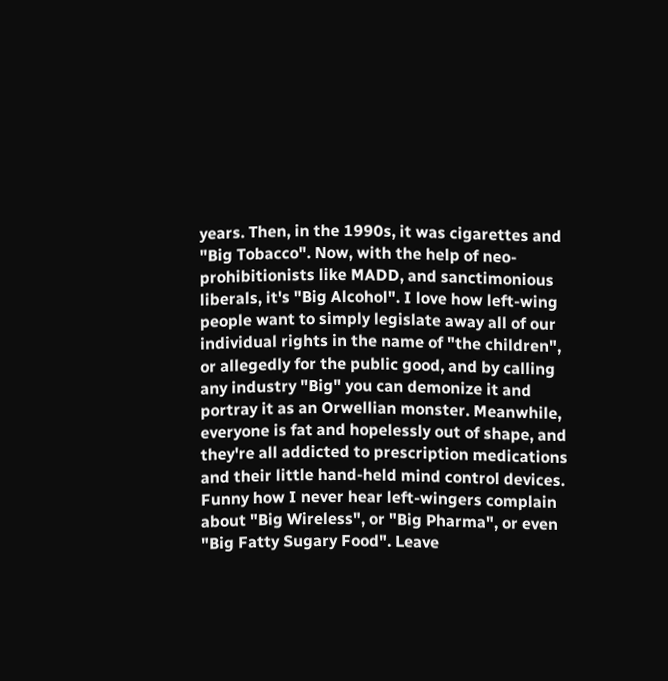years. Then, in the 1990s, it was cigarettes and "Big Tobacco". Now, with the help of neo-prohibitionists like MADD, and sanctimonious liberals, it's "Big Alcohol". I love how left-wing people want to simply legislate away all of our individual rights in the name of "the children", or allegedly for the public good, and by calling any industry "Big" you can demonize it and portray it as an Orwellian monster. Meanwhile, everyone is fat and hopelessly out of shape, and they're all addicted to prescription medications and their little hand-held mind control devices. Funny how I never hear left-wingers complain about "Big Wireless", or "Big Pharma", or even "Big Fatty Sugary Food". Leave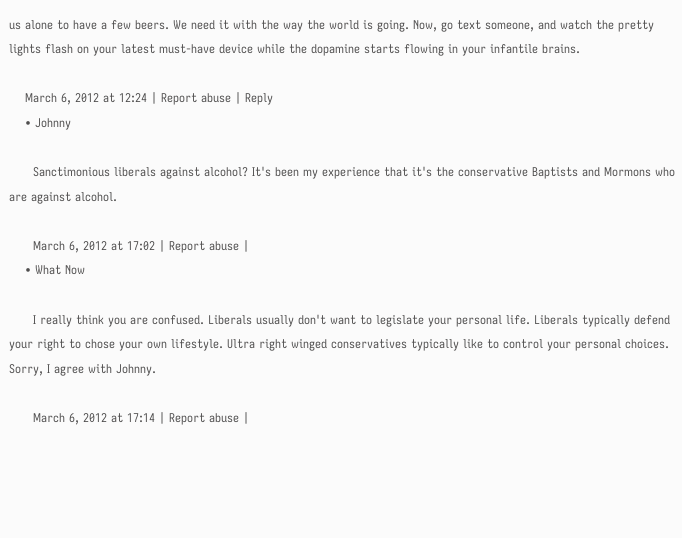us alone to have a few beers. We need it with the way the world is going. Now, go text someone, and watch the pretty lights flash on your latest must-have device while the dopamine starts flowing in your infantile brains.

    March 6, 2012 at 12:24 | Report abuse | Reply
    • Johnny

      Sanctimonious liberals against alcohol? It's been my experience that it's the conservative Baptists and Mormons who are against alcohol.

      March 6, 2012 at 17:02 | Report abuse |
    • What Now

      I really think you are confused. Liberals usually don't want to legislate your personal life. Liberals typically defend your right to chose your own lifestyle. Ultra right winged conservatives typically like to control your personal choices. Sorry, I agree with Johnny.

      March 6, 2012 at 17:14 | Report abuse |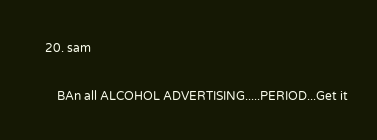20. sam

    BAn all ALCOHOL ADVERTISING.....PERIOD...Get it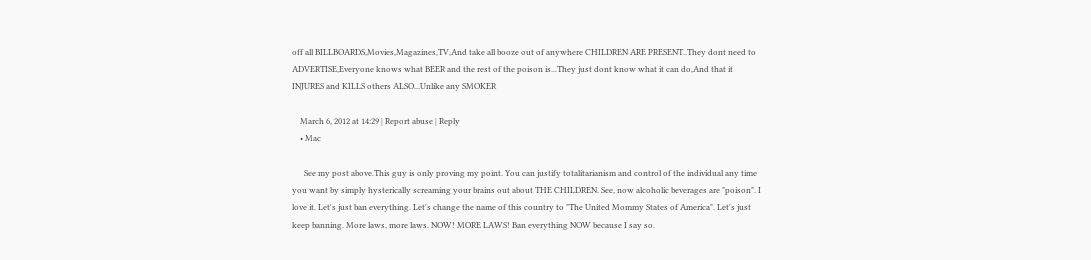off all BILLBOARDS,Movies,Magazines,TV,And take all booze out of anywhere CHILDREN ARE PRESENT..They dont need to ADVERTISE,Everyone knows what BEER and the rest of the poison is...They just dont know what it can do,And that it INJURES and KILLS others ALSO...Unlike any SMOKER

    March 6, 2012 at 14:29 | Report abuse | Reply
    • Mac

      See my post above.This guy is only proving my point. You can justify totalitarianism and control of the individual any time you want by simply hysterically screaming your brains out about THE CHILDREN. See, now alcoholic beverages are "poison". I love it. Let's just ban everything. Let's change the name of this country to "The United Mommy States of America". Let's just keep banning. More laws, more laws. NOW! MORE LAWS! Ban everything NOW because I say so.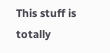This stuff is totally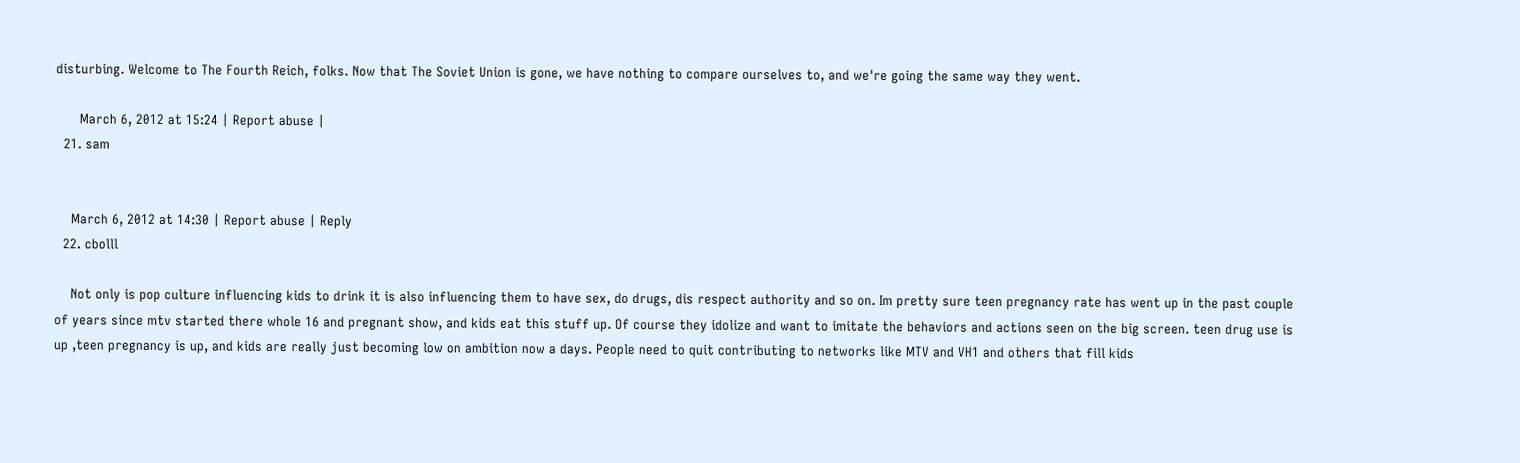disturbing. Welcome to The Fourth Reich, folks. Now that The Soviet Union is gone, we have nothing to compare ourselves to, and we're going the same way they went.

      March 6, 2012 at 15:24 | Report abuse |
  21. sam


    March 6, 2012 at 14:30 | Report abuse | Reply
  22. cbolll

    Not only is pop culture influencing kids to drink it is also influencing them to have sex, do drugs, dis respect authority and so on. Im pretty sure teen pregnancy rate has went up in the past couple of years since mtv started there whole 16 and pregnant show, and kids eat this stuff up. Of course they idolize and want to imitate the behaviors and actions seen on the big screen. teen drug use is up ,teen pregnancy is up, and kids are really just becoming low on ambition now a days. People need to quit contributing to networks like MTV and VH1 and others that fill kids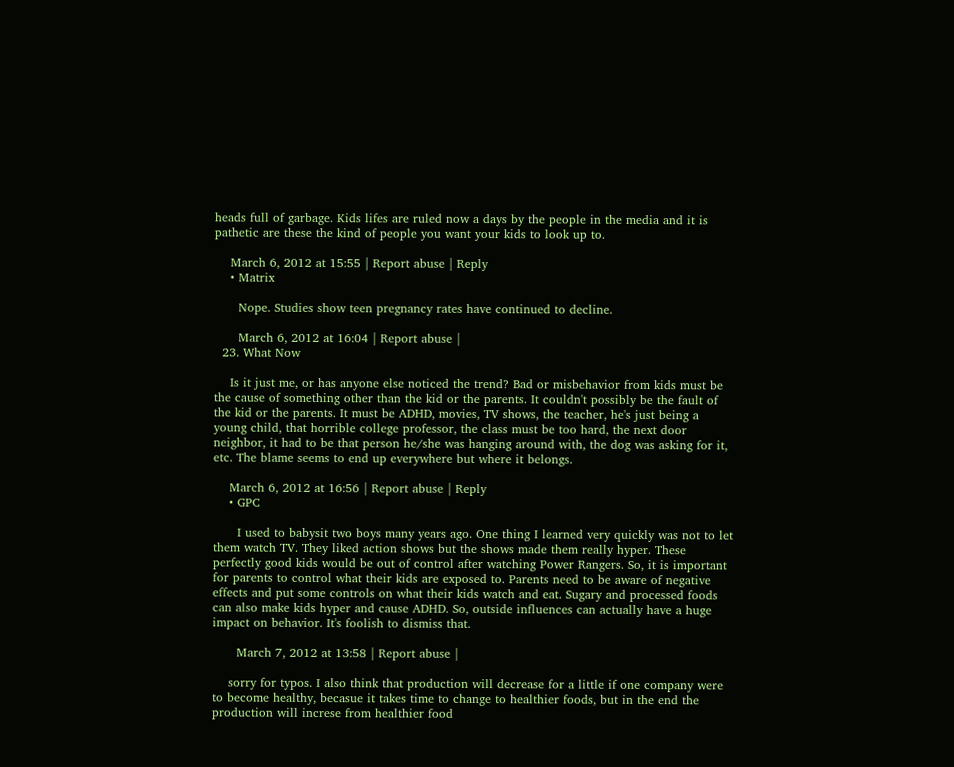heads full of garbage. Kids lifes are ruled now a days by the people in the media and it is pathetic are these the kind of people you want your kids to look up to.

    March 6, 2012 at 15:55 | Report abuse | Reply
    • Matrix

      Nope. Studies show teen pregnancy rates have continued to decline.

      March 6, 2012 at 16:04 | Report abuse |
  23. What Now

    Is it just me, or has anyone else noticed the trend? Bad or misbehavior from kids must be the cause of something other than the kid or the parents. It couldn't possibly be the fault of the kid or the parents. It must be ADHD, movies, TV shows, the teacher, he's just being a young child, that horrible college professor, the class must be too hard, the next door neighbor, it had to be that person he/she was hanging around with, the dog was asking for it, etc. The blame seems to end up everywhere but where it belongs.

    March 6, 2012 at 16:56 | Report abuse | Reply
    • GPC

      I used to babysit two boys many years ago. One thing I learned very quickly was not to let them watch TV. They liked action shows but the shows made them really hyper. These perfectly good kids would be out of control after watching Power Rangers. So, it is important for parents to control what their kids are exposed to. Parents need to be aware of negative effects and put some controls on what their kids watch and eat. Sugary and processed foods can also make kids hyper and cause ADHD. So, outside influences can actually have a huge impact on behavior. It's foolish to dismiss that.

      March 7, 2012 at 13:58 | Report abuse |

    sorry for typos. I also think that production will decrease for a little if one company were to become healthy, becasue it takes time to change to healthier foods, but in the end the production will increse from healthier food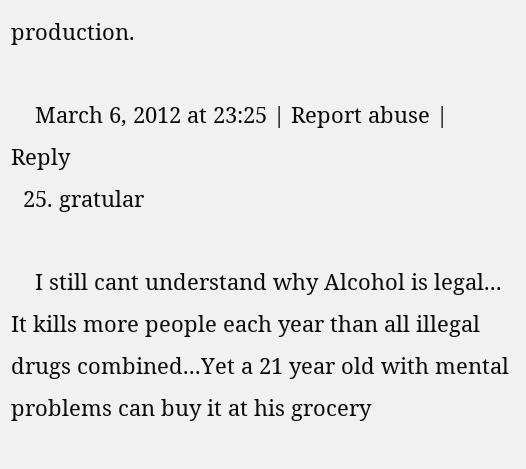production.

    March 6, 2012 at 23:25 | Report abuse | Reply
  25. gratular

    I still cant understand why Alcohol is legal... It kills more people each year than all illegal drugs combined...Yet a 21 year old with mental problems can buy it at his grocery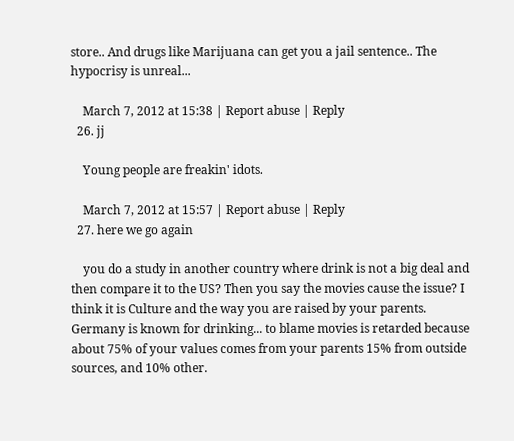store.. And drugs like Marijuana can get you a jail sentence.. The hypocrisy is unreal...

    March 7, 2012 at 15:38 | Report abuse | Reply
  26. jj

    Young people are freakin' idots.

    March 7, 2012 at 15:57 | Report abuse | Reply
  27. here we go again

    you do a study in another country where drink is not a big deal and then compare it to the US? Then you say the movies cause the issue? I think it is Culture and the way you are raised by your parents. Germany is known for drinking... to blame movies is retarded because about 75% of your values comes from your parents 15% from outside sources, and 10% other.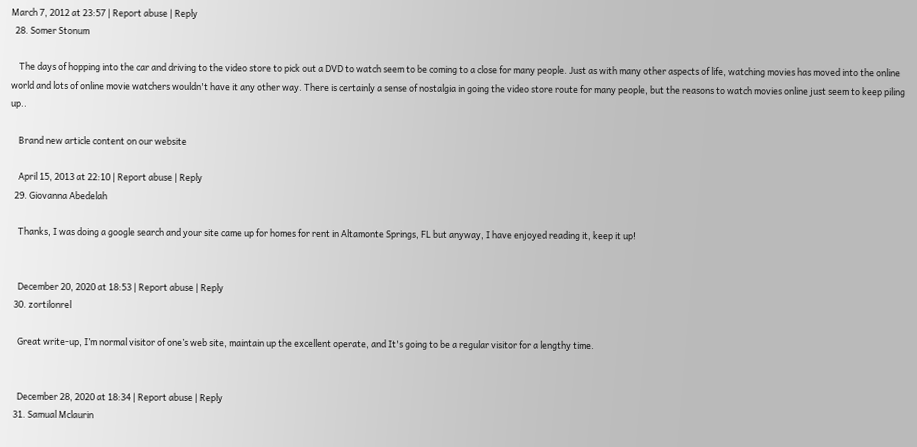March 7, 2012 at 23:57 | Report abuse | Reply
  28. Somer Stonum

    The days of hopping into the car and driving to the video store to pick out a DVD to watch seem to be coming to a close for many people. Just as with many other aspects of life, watching movies has moved into the online world and lots of online movie watchers wouldn't have it any other way. There is certainly a sense of nostalgia in going the video store route for many people, but the reasons to watch movies online just seem to keep piling up..

    Brand new article content on our website

    April 15, 2013 at 22:10 | Report abuse | Reply
  29. Giovanna Abedelah

    Thanks, I was doing a google search and your site came up for homes for rent in Altamonte Springs, FL but anyway, I have enjoyed reading it, keep it up!


    December 20, 2020 at 18:53 | Report abuse | Reply
  30. zortilonrel

    Great write-up, I’m normal visitor of one’s web site, maintain up the excellent operate, and It's going to be a regular visitor for a lengthy time.


    December 28, 2020 at 18:34 | Report abuse | Reply
  31. Samual Mclaurin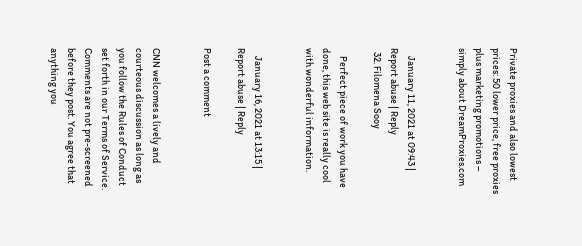Private proxies and also lowest prices: 50 lower price, free proxies plus marketing promotions – simply about DreamProxies.com


    January 11, 2021 at 09:43 | Report abuse | Reply
  32. Filomena Sooy

    Perfect piece of work you have done, this web site is really cool with wonderful information.


    January 16, 2021 at 13:15 | Report abuse | Reply

Post a comment


CNN welcomes a lively and courteous discussion as long as you follow the Rules of Conduct set forth in our Terms of Service. Comments are not pre-screened before they post. You agree that anything you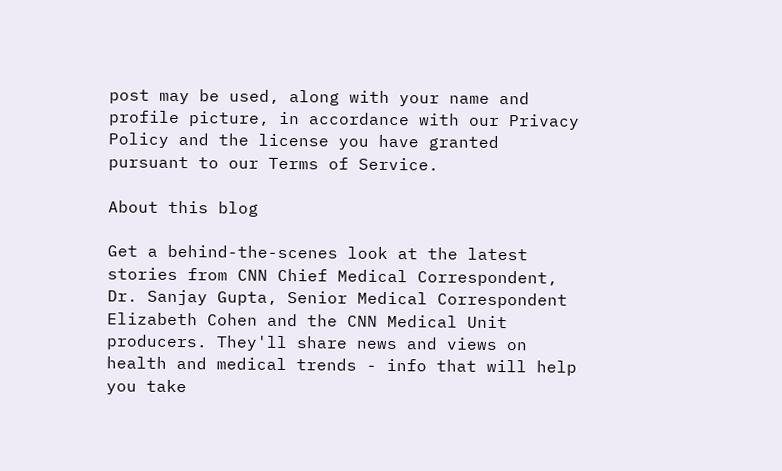post may be used, along with your name and profile picture, in accordance with our Privacy Policy and the license you have granted pursuant to our Terms of Service.

About this blog

Get a behind-the-scenes look at the latest stories from CNN Chief Medical Correspondent, Dr. Sanjay Gupta, Senior Medical Correspondent Elizabeth Cohen and the CNN Medical Unit producers. They'll share news and views on health and medical trends - info that will help you take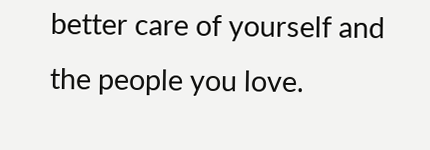better care of yourself and the people you love.